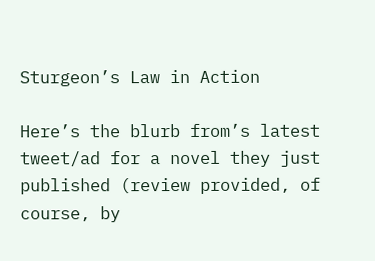Sturgeon’s Law in Action

Here’s the blurb from’s latest tweet/ad for a novel they just published (review provided, of course, by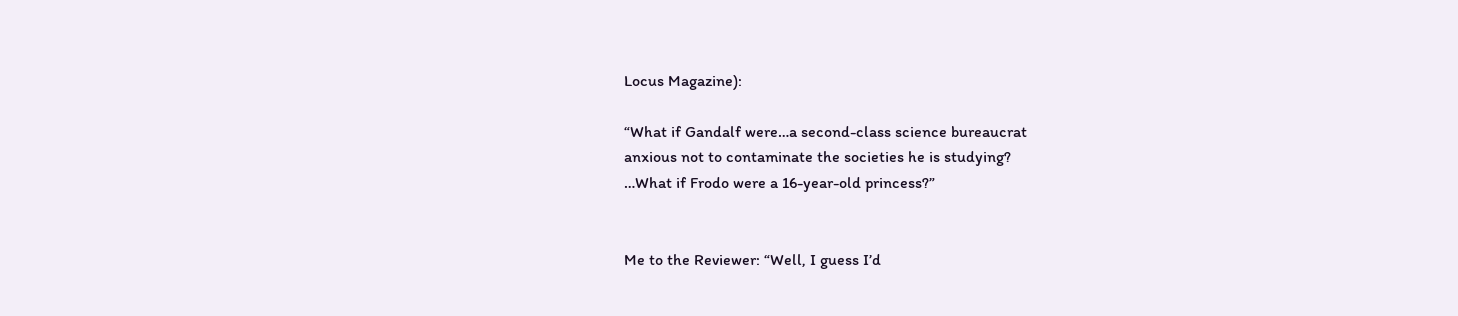Locus Magazine):

“What if Gandalf were…a second-class science bureaucrat
anxious not to contaminate the societies he is studying?
…What if Frodo were a 16-year-old princess?”


Me to the Reviewer: “Well, I guess I’d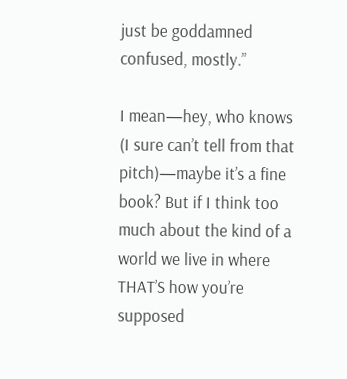just be goddamned confused, mostly.”

I mean—hey, who knows (I sure can’t tell from that pitch)—maybe it’s a fine book? But if I think too much about the kind of a world we live in where THAT’S how you’re supposed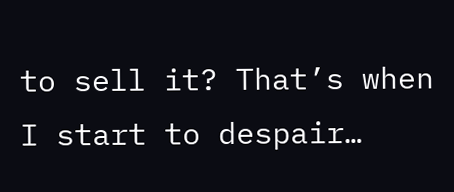to sell it? That’s when I start to despair…